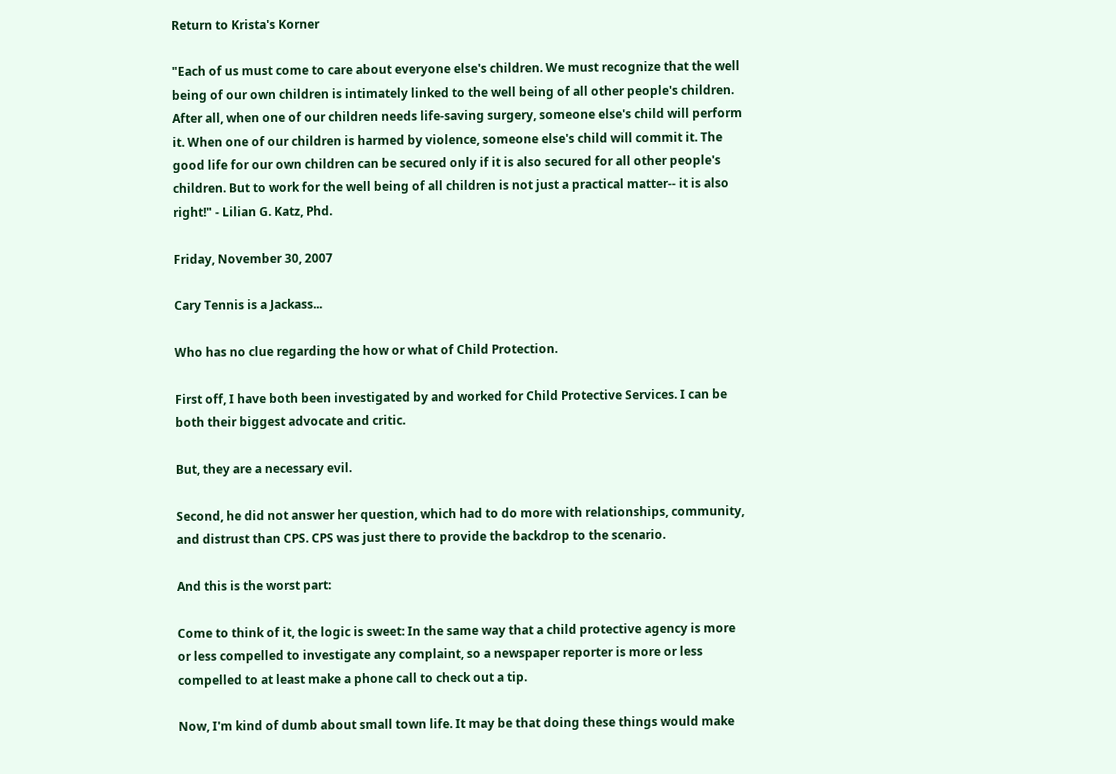Return to Krista's Korner

"Each of us must come to care about everyone else's children. We must recognize that the well being of our own children is intimately linked to the well being of all other people's children. After all, when one of our children needs life-saving surgery, someone else's child will perform it. When one of our children is harmed by violence, someone else's child will commit it. The good life for our own children can be secured only if it is also secured for all other people's children. But to work for the well being of all children is not just a practical matter-- it is also right!" - Lilian G. Katz, Phd.

Friday, November 30, 2007

Cary Tennis is a Jackass...

Who has no clue regarding the how or what of Child Protection.

First off, I have both been investigated by and worked for Child Protective Services. I can be both their biggest advocate and critic.

But, they are a necessary evil.

Second, he did not answer her question, which had to do more with relationships, community, and distrust than CPS. CPS was just there to provide the backdrop to the scenario.

And this is the worst part:

Come to think of it, the logic is sweet: In the same way that a child protective agency is more or less compelled to investigate any complaint, so a newspaper reporter is more or less compelled to at least make a phone call to check out a tip.

Now, I'm kind of dumb about small town life. It may be that doing these things would make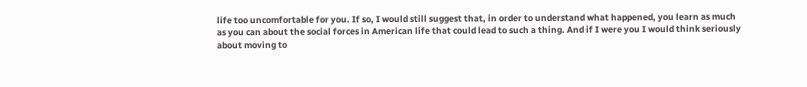life too uncomfortable for you. If so, I would still suggest that, in order to understand what happened, you learn as much as you can about the social forces in American life that could lead to such a thing. And if I were you I would think seriously about moving to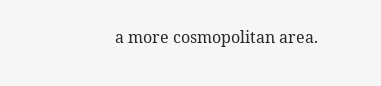a more cosmopolitan area.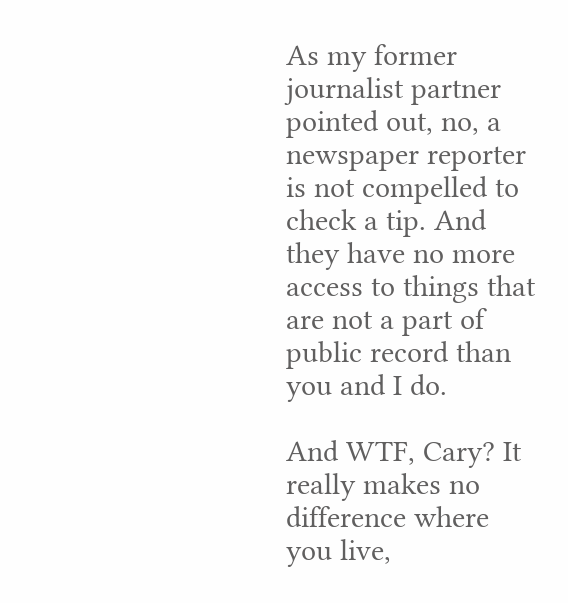As my former journalist partner pointed out, no, a newspaper reporter is not compelled to check a tip. And they have no more access to things that are not a part of public record than you and I do.

And WTF, Cary? It really makes no difference where you live,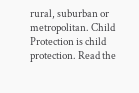rural, suburban or metropolitan. Child Protection is child protection. Read the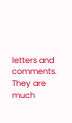letters and comments. They are much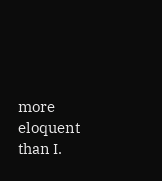more eloquent than I.